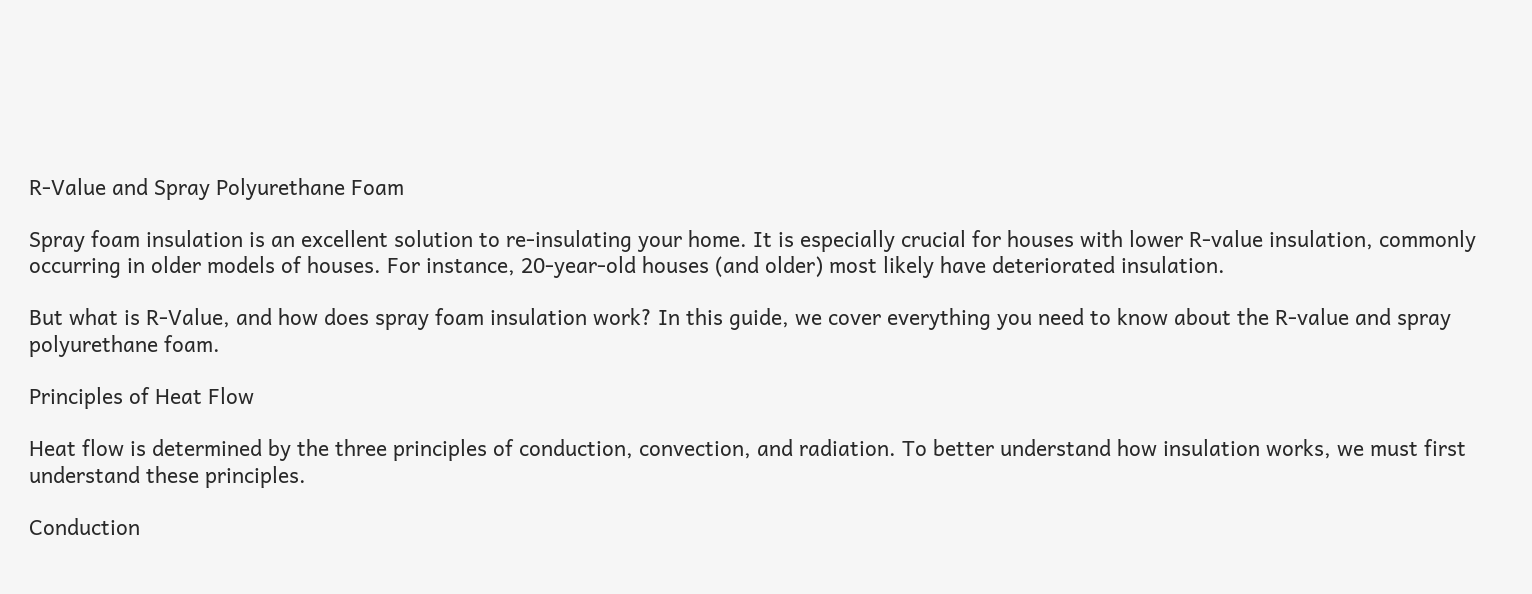R-Value and Spray Polyurethane Foam

Spray foam insulation is an excellent solution to re-insulating your home. It is especially crucial for houses with lower R-value insulation, commonly occurring in older models of houses. For instance, 20-year-old houses (and older) most likely have deteriorated insulation.

But what is R-Value, and how does spray foam insulation work? In this guide, we cover everything you need to know about the R-value and spray polyurethane foam.

Principles of Heat Flow

Heat flow is determined by the three principles of conduction, convection, and radiation. To better understand how insulation works, we must first understand these principles.

Conduction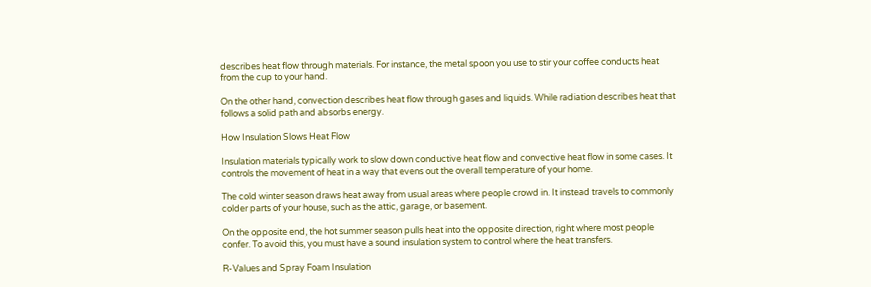describes heat flow through materials. For instance, the metal spoon you use to stir your coffee conducts heat from the cup to your hand.

On the other hand, convection describes heat flow through gases and liquids. While radiation describes heat that follows a solid path and absorbs energy.

How Insulation Slows Heat Flow

Insulation materials typically work to slow down conductive heat flow and convective heat flow in some cases. It controls the movement of heat in a way that evens out the overall temperature of your home.

The cold winter season draws heat away from usual areas where people crowd in. It instead travels to commonly colder parts of your house, such as the attic, garage, or basement.

On the opposite end, the hot summer season pulls heat into the opposite direction, right where most people confer. To avoid this, you must have a sound insulation system to control where the heat transfers.

R-Values and Spray Foam Insulation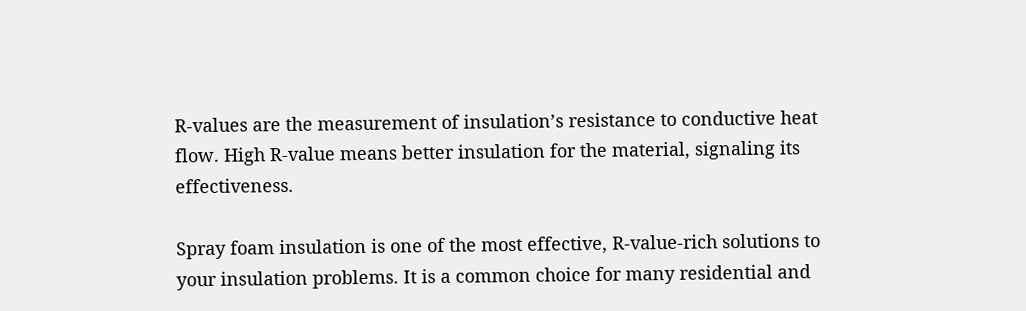R-values are the measurement of insulation’s resistance to conductive heat flow. High R-value means better insulation for the material, signaling its effectiveness.

Spray foam insulation is one of the most effective, R-value-rich solutions to your insulation problems. It is a common choice for many residential and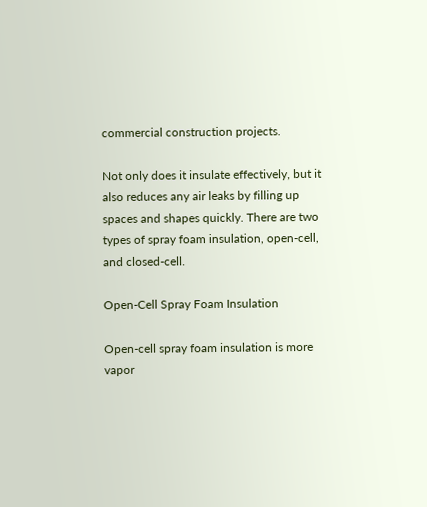commercial construction projects.

Not only does it insulate effectively, but it also reduces any air leaks by filling up spaces and shapes quickly. There are two types of spray foam insulation, open-cell, and closed-cell.

Open-Cell Spray Foam Insulation

Open-cell spray foam insulation is more vapor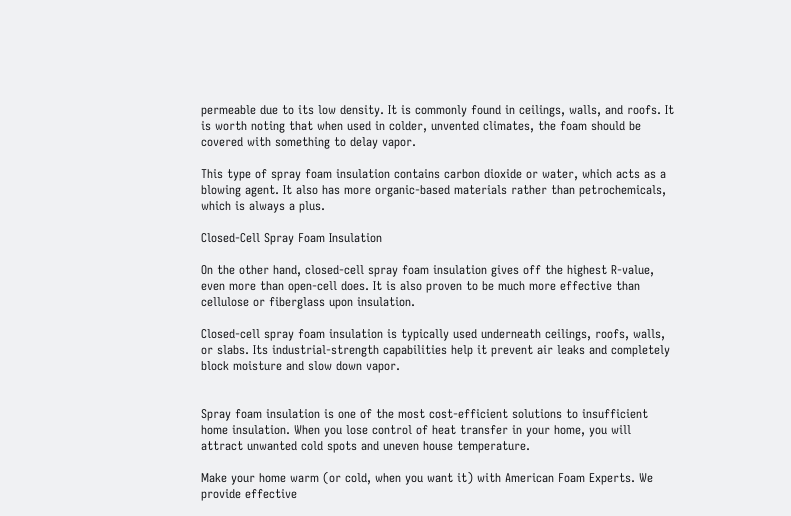permeable due to its low density. It is commonly found in ceilings, walls, and roofs. It is worth noting that when used in colder, unvented climates, the foam should be covered with something to delay vapor.

This type of spray foam insulation contains carbon dioxide or water, which acts as a blowing agent. It also has more organic-based materials rather than petrochemicals, which is always a plus.

Closed-Cell Spray Foam Insulation

On the other hand, closed-cell spray foam insulation gives off the highest R-value, even more than open-cell does. It is also proven to be much more effective than cellulose or fiberglass upon insulation.

Closed-cell spray foam insulation is typically used underneath ceilings, roofs, walls, or slabs. Its industrial-strength capabilities help it prevent air leaks and completely block moisture and slow down vapor.


Spray foam insulation is one of the most cost-efficient solutions to insufficient home insulation. When you lose control of heat transfer in your home, you will attract unwanted cold spots and uneven house temperature.

Make your home warm (or cold, when you want it) with American Foam Experts. We provide effective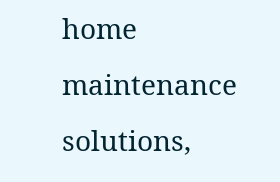home maintenance solutions,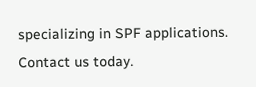specializing in SPF applications. Contact us today.